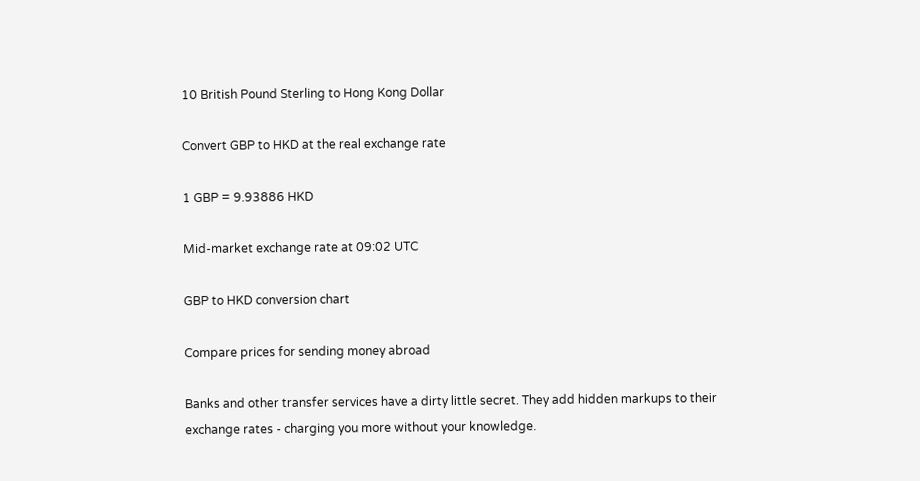10 British Pound Sterling to Hong Kong Dollar

Convert GBP to HKD at the real exchange rate

1 GBP = 9.93886 HKD

Mid-market exchange rate at 09:02 UTC

GBP to HKD conversion chart

Compare prices for sending money abroad

Banks and other transfer services have a dirty little secret. They add hidden markups to their exchange rates - charging you more without your knowledge.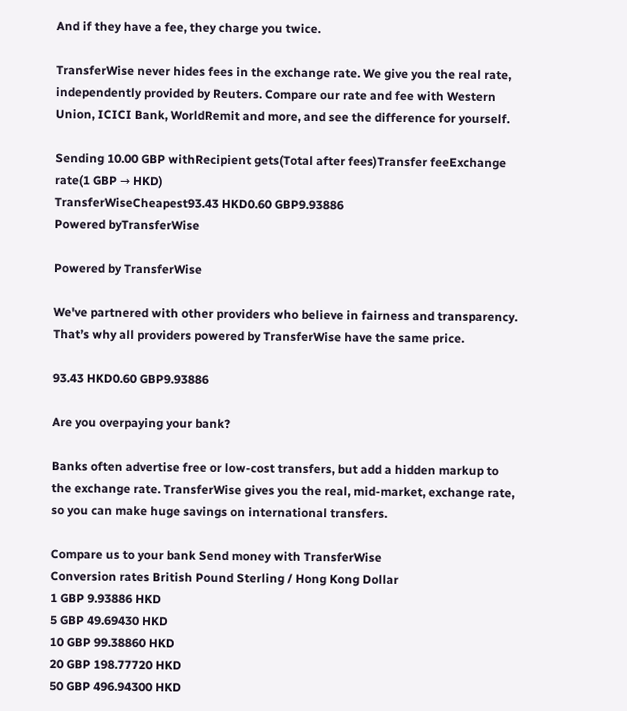And if they have a fee, they charge you twice.

TransferWise never hides fees in the exchange rate. We give you the real rate, independently provided by Reuters. Compare our rate and fee with Western Union, ICICI Bank, WorldRemit and more, and see the difference for yourself.

Sending 10.00 GBP withRecipient gets(Total after fees)Transfer feeExchange rate(1 GBP → HKD)
TransferWiseCheapest93.43 HKD0.60 GBP9.93886
Powered byTransferWise

Powered by TransferWise

We've partnered with other providers who believe in fairness and transparency. That’s why all providers powered by TransferWise have the same price.

93.43 HKD0.60 GBP9.93886

Are you overpaying your bank?

Banks often advertise free or low-cost transfers, but add a hidden markup to the exchange rate. TransferWise gives you the real, mid-market, exchange rate, so you can make huge savings on international transfers.

Compare us to your bank Send money with TransferWise
Conversion rates British Pound Sterling / Hong Kong Dollar
1 GBP 9.93886 HKD
5 GBP 49.69430 HKD
10 GBP 99.38860 HKD
20 GBP 198.77720 HKD
50 GBP 496.94300 HKD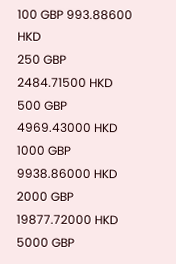100 GBP 993.88600 HKD
250 GBP 2484.71500 HKD
500 GBP 4969.43000 HKD
1000 GBP 9938.86000 HKD
2000 GBP 19877.72000 HKD
5000 GBP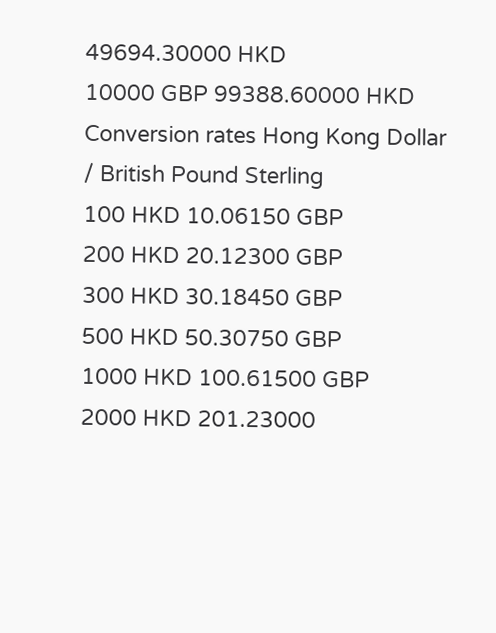49694.30000 HKD
10000 GBP 99388.60000 HKD
Conversion rates Hong Kong Dollar / British Pound Sterling
100 HKD 10.06150 GBP
200 HKD 20.12300 GBP
300 HKD 30.18450 GBP
500 HKD 50.30750 GBP
1000 HKD 100.61500 GBP
2000 HKD 201.23000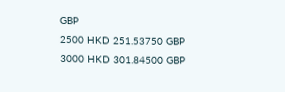GBP
2500 HKD 251.53750 GBP
3000 HKD 301.84500 GBP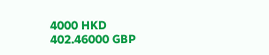4000 HKD 402.46000 GBP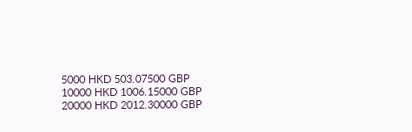5000 HKD 503.07500 GBP
10000 HKD 1006.15000 GBP
20000 HKD 2012.30000 GBP